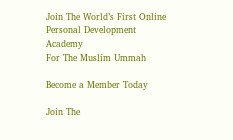Join The World’s First Online Personal Development Academy
For The Muslim Ummah

Become a Member Today

Join The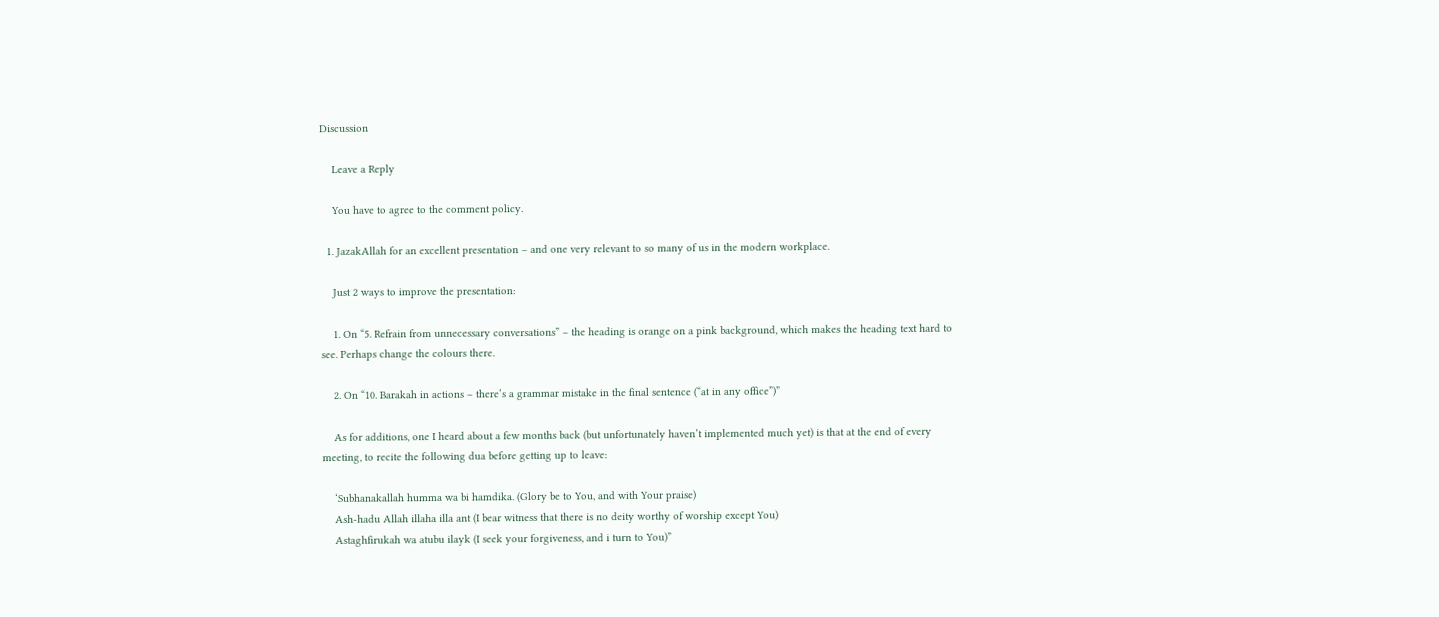Discussion

    Leave a Reply

    You have to agree to the comment policy.

  1. JazakAllah for an excellent presentation – and one very relevant to so many of us in the modern workplace.

    Just 2 ways to improve the presentation:

    1. On “5. Refrain from unnecessary conversations” – the heading is orange on a pink background, which makes the heading text hard to see. Perhaps change the colours there.

    2. On “10. Barakah in actions – there’s a grammar mistake in the final sentence (“at in any office”)”

    As for additions, one I heard about a few months back (but unfortunately haven’t implemented much yet) is that at the end of every meeting, to recite the following dua before getting up to leave:

    ‘Subhanakallah humma wa bi hamdika. (Glory be to You, and with Your praise)
    Ash-hadu Allah illaha illa ant (I bear witness that there is no deity worthy of worship except You)
    Astaghfirukah wa atubu ilayk (I seek your forgiveness, and i turn to You)”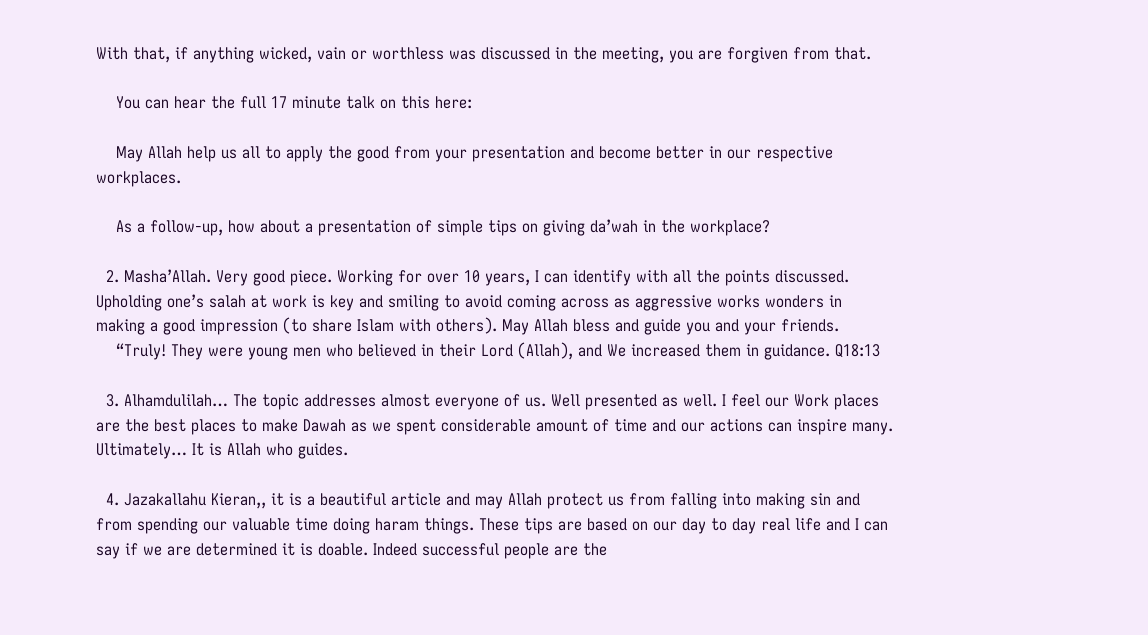With that, if anything wicked, vain or worthless was discussed in the meeting, you are forgiven from that.

    You can hear the full 17 minute talk on this here:

    May Allah help us all to apply the good from your presentation and become better in our respective workplaces.

    As a follow-up, how about a presentation of simple tips on giving da’wah in the workplace?

  2. Masha’Allah. Very good piece. Working for over 10 years, I can identify with all the points discussed. Upholding one’s salah at work is key and smiling to avoid coming across as aggressive works wonders in making a good impression (to share Islam with others). May Allah bless and guide you and your friends.
    “Truly! They were young men who believed in their Lord (Allah), and We increased them in guidance. Q18:13

  3. Alhamdulilah… The topic addresses almost everyone of us. Well presented as well. I feel our Work places are the best places to make Dawah as we spent considerable amount of time and our actions can inspire many. Ultimately… It is Allah who guides.

  4. Jazakallahu Kieran,, it is a beautiful article and may Allah protect us from falling into making sin and from spending our valuable time doing haram things. These tips are based on our day to day real life and I can say if we are determined it is doable. Indeed successful people are the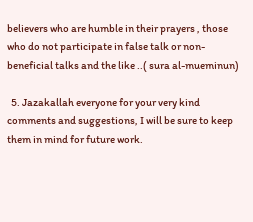believers who are humble in their prayers , those who do not participate in false talk or non-beneficial talks and the like ..( sura al-mueminun)

  5. Jazakallah everyone for your very kind comments and suggestions, I will be sure to keep them in mind for future work.